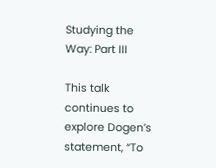Studying the Way: Part III

This talk continues to explore Dogen’s statement, “To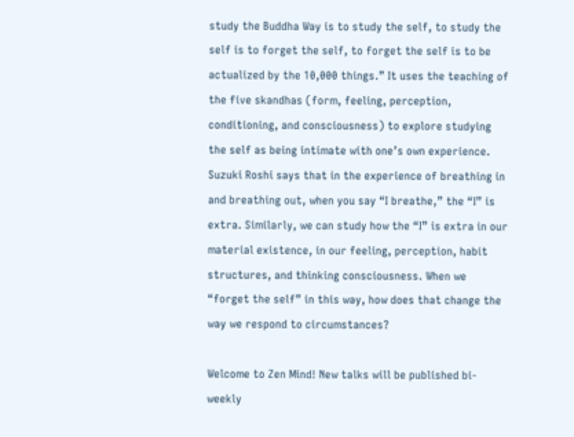study the Buddha Way is to study the self, to study the self is to forget the self, to forget the self is to be actualized by the 10,000 things.” It uses the teaching of the five skandhas (form, feeling, perception, conditioning, and consciousness) to explore studying the self as being intimate with one’s own experience. Suzuki Roshi says that in the experience of breathing in and breathing out, when you say “I breathe,” the “I” is extra. Similarly, we can study how the “I” is extra in our material existence, in our feeling, perception, habit structures, and thinking consciousness. When we “forget the self” in this way, how does that change the way we respond to circumstances?

Welcome to Zen Mind! New talks will be published bi-weekly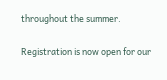throughout the summer.

Registration is now open for our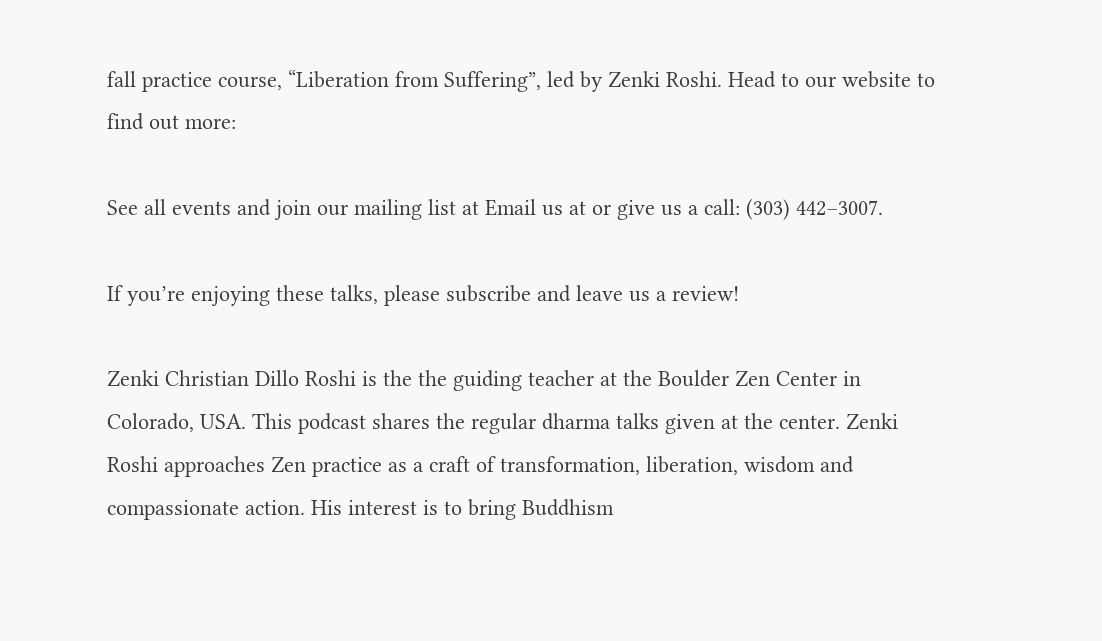fall practice course, “Liberation from Suffering”, led by Zenki Roshi. Head to our website to find out more:

See all events and join our mailing list at Email us at or give us a call: (303) 442–3007.

If you’re enjoying these talks, please subscribe and leave us a review!

Zenki Christian Dillo Roshi is the the guiding teacher at the Boulder Zen Center in Colorado, USA. This podcast shares the regular dharma talks given at the center. Zenki Roshi approaches Zen practice as a craft of transformation, liberation, wisdom and compassionate action. His interest is to bring Buddhism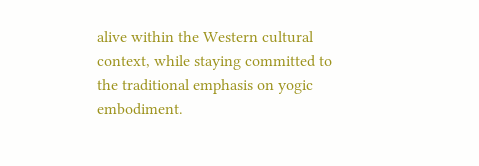alive within the Western cultural context, while staying committed to the traditional emphasis on yogic embodiment.